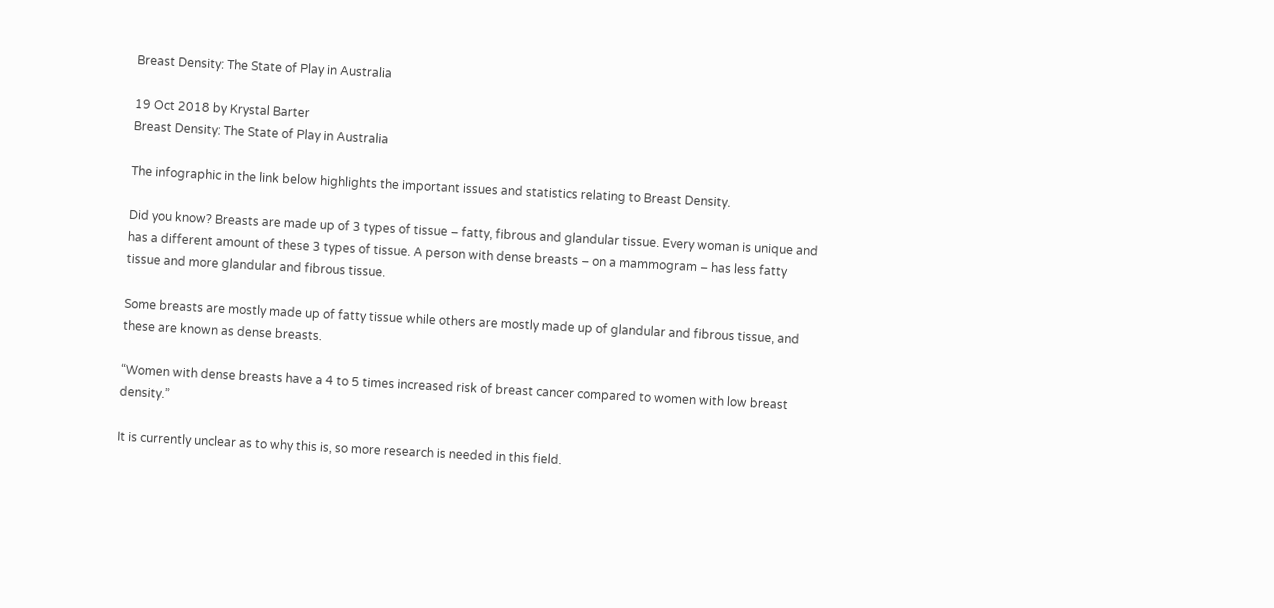Breast Density: The State of Play in Australia

19 Oct 2018 by Krystal Barter
Breast Density: The State of Play in Australia

The infographic in the link below highlights the important issues and statistics relating to Breast Density.

Did you know? Breasts are made up of 3 types of tissue – fatty, fibrous and glandular tissue. Every woman is unique and has a different amount of these 3 types of tissue. A person with dense breasts – on a mammogram – has less fatty tissue and more glandular and fibrous tissue.

Some breasts are mostly made up of fatty tissue while others are mostly made up of glandular and fibrous tissue, and these are known as dense breasts.

“Women with dense breasts have a 4 to 5 times increased risk of breast cancer compared to women with low breast density.”

It is currently unclear as to why this is, so more research is needed in this field.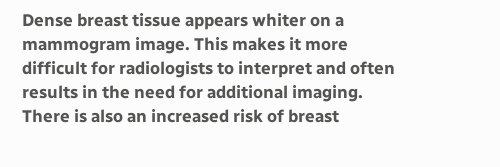Dense breast tissue appears whiter on a mammogram image. This makes it more difficult for radiologists to interpret and often results in the need for additional imaging. There is also an increased risk of breast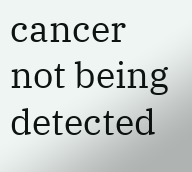cancer not being detected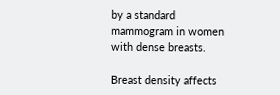by a standard mammogram in women with dense breasts.

Breast density affects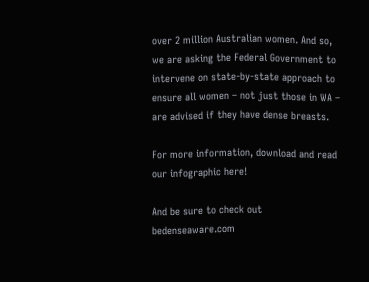over 2 million Australian women. And so, we are asking the Federal Government to intervene on state-by-state approach to ensure all women – not just those in WA – are advised if they have dense breasts.

For more information, download and read our infographic here!

And be sure to check out bedenseaware.com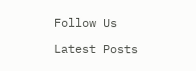Follow Us

Latest Posts